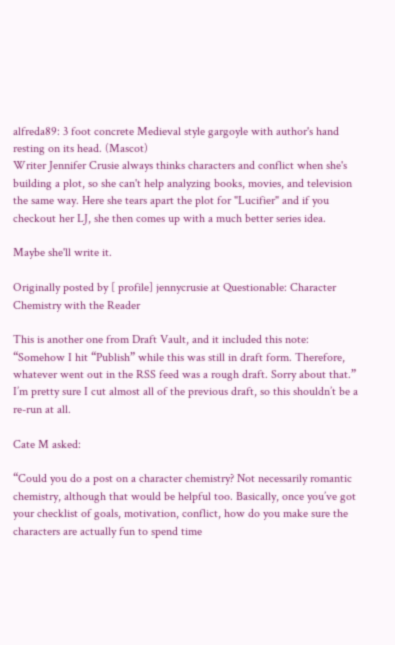alfreda89: 3 foot concrete Medieval style gargoyle with author's hand resting on its head. (Mascot)
Writer Jennifer Crusie always thinks characters and conflict when she's building a plot, so she can't help analyzing books, movies, and television the same way. Here she tears apart the plot for "Lucifier" and if you checkout her LJ, she then comes up with a much better series idea.

Maybe she'll write it.

Originally posted by [ profile] jennycrusie at Questionable: Character Chemistry with the Reader

This is another one from Draft Vault, and it included this note: “Somehow I hit “Publish” while this was still in draft form. Therefore, whatever went out in the RSS feed was a rough draft. Sorry about that.” I’m pretty sure I cut almost all of the previous draft, so this shouldn’t be a re-run at all.

Cate M asked:

“Could you do a post on a character chemistry? Not necessarily romantic chemistry, although that would be helpful too. Basically, once you’ve got your checklist of goals, motivation, conflict, how do you make sure the characters are actually fun to spend time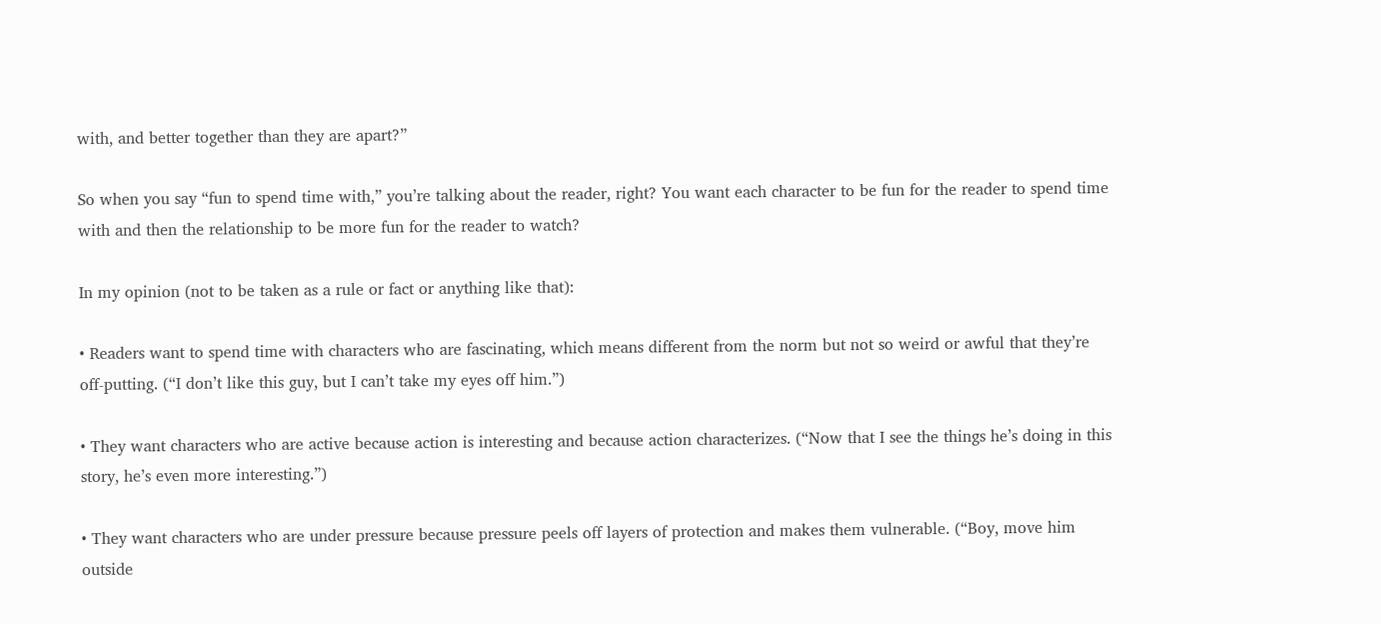with, and better together than they are apart?”

So when you say “fun to spend time with,” you’re talking about the reader, right? You want each character to be fun for the reader to spend time with and then the relationship to be more fun for the reader to watch?

In my opinion (not to be taken as a rule or fact or anything like that):

• Readers want to spend time with characters who are fascinating, which means different from the norm but not so weird or awful that they’re off-putting. (“I don’t like this guy, but I can’t take my eyes off him.”)

• They want characters who are active because action is interesting and because action characterizes. (“Now that I see the things he’s doing in this story, he’s even more interesting.”)

• They want characters who are under pressure because pressure peels off layers of protection and makes them vulnerable. (“Boy, move him outside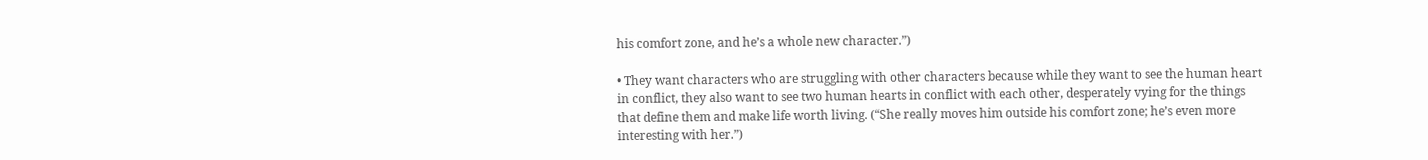his comfort zone, and he’s a whole new character.”)

• They want characters who are struggling with other characters because while they want to see the human heart in conflict, they also want to see two human hearts in conflict with each other, desperately vying for the things that define them and make life worth living. (“She really moves him outside his comfort zone; he’s even more interesting with her.”)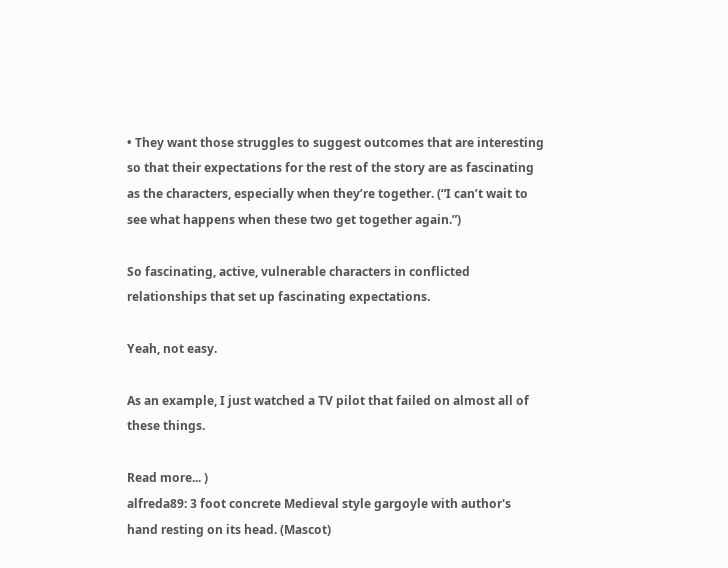• They want those struggles to suggest outcomes that are interesting so that their expectations for the rest of the story are as fascinating as the characters, especially when they’re together. (“I can’t wait to see what happens when these two get together again.”)

So fascinating, active, vulnerable characters in conflicted relationships that set up fascinating expectations.

Yeah, not easy.

As an example, I just watched a TV pilot that failed on almost all of these things.

Read more... )
alfreda89: 3 foot concrete Medieval style gargoyle with author's hand resting on its head. (Mascot)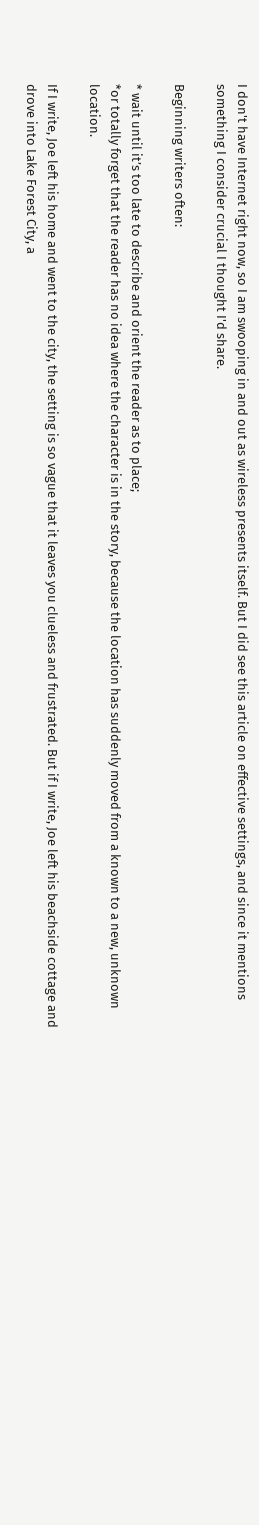I don't have Internet right now, so I am swooping in and out as wireless presents itself. But I did see this article on effective settings, and since it mentions something I consider crucial I thought I'd share.

Beginning writers often:

* wait until it’s too late to describe and orient the reader as to place;
*or totally forget that the reader has no idea where the character is in the story, because the location has suddenly moved from a known to a new, unknown location.

If I write, Joe left his home and went to the city, the setting is so vague that it leaves you clueless and frustrated. But if I write, Joe left his beachside cottage and drove into Lake Forest City, a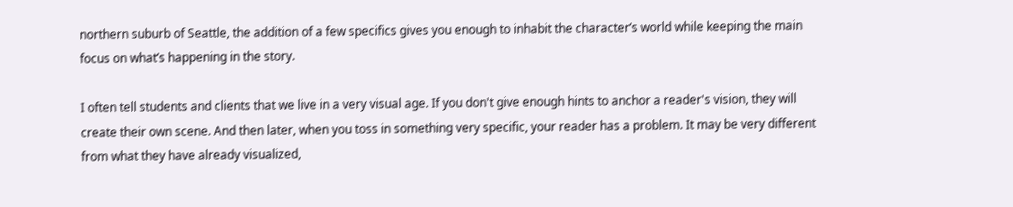northern suburb of Seattle, the addition of a few specifics gives you enough to inhabit the character’s world while keeping the main focus on what’s happening in the story.

I often tell students and clients that we live in a very visual age. If you don't give enough hints to anchor a reader's vision, they will create their own scene. And then later, when you toss in something very specific, your reader has a problem. It may be very different from what they have already visualized,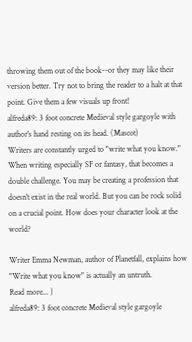throwing them out of the book--or they may like their version better. Try not to bring the reader to a halt at that point. Give them a few visuals up front!
alfreda89: 3 foot concrete Medieval style gargoyle with author's hand resting on its head. (Mascot)
Writers are constantly urged to "write what you know." When writing especially SF or fantasy, that becomes a double challenge. You may be creating a profession that doesn't exist in the real world. But you can be rock solid on a crucial point. How does your character look at the world?

Writer Emma Newman, author of Planetfall, explains how "Write what you know" is actually an untruth.
Read more... )
alfreda89: 3 foot concrete Medieval style gargoyle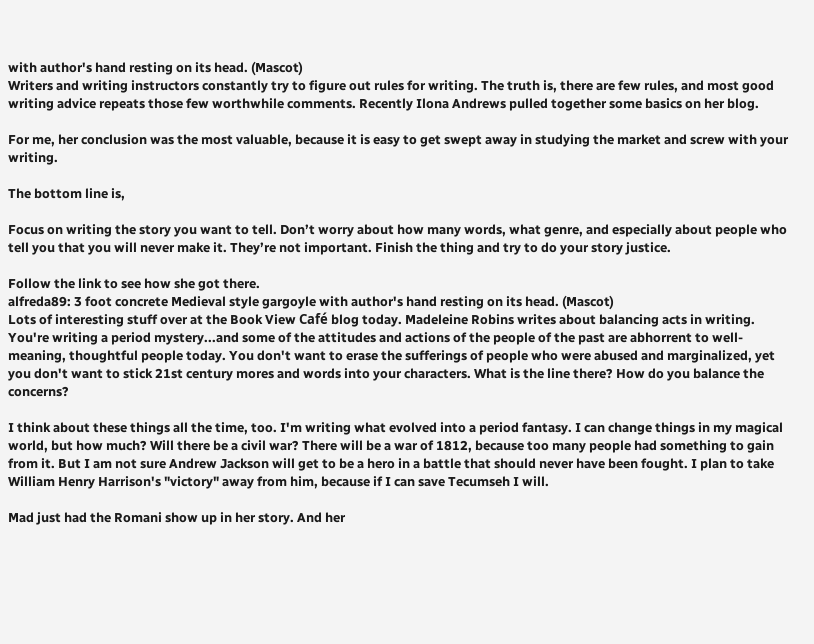with author's hand resting on its head. (Mascot)
Writers and writing instructors constantly try to figure out rules for writing. The truth is, there are few rules, and most good writing advice repeats those few worthwhile comments. Recently Ilona Andrews pulled together some basics on her blog.

For me, her conclusion was the most valuable, because it is easy to get swept away in studying the market and screw with your writing.

The bottom line is,

Focus on writing the story you want to tell. Don’t worry about how many words, what genre, and especially about people who tell you that you will never make it. They’re not important. Finish the thing and try to do your story justice.

Follow the link to see how she got there.
alfreda89: 3 foot concrete Medieval style gargoyle with author's hand resting on its head. (Mascot)
Lots of interesting stuff over at the Book View Café blog today. Madeleine Robins writes about balancing acts in writing. You're writing a period mystery...and some of the attitudes and actions of the people of the past are abhorrent to well-meaning, thoughtful people today. You don't want to erase the sufferings of people who were abused and marginalized, yet you don't want to stick 21st century mores and words into your characters. What is the line there? How do you balance the concerns?

I think about these things all the time, too. I'm writing what evolved into a period fantasy. I can change things in my magical world, but how much? Will there be a civil war? There will be a war of 1812, because too many people had something to gain from it. But I am not sure Andrew Jackson will get to be a hero in a battle that should never have been fought. I plan to take William Henry Harrison's "victory" away from him, because if I can save Tecumseh I will.

Mad just had the Romani show up in her story. And her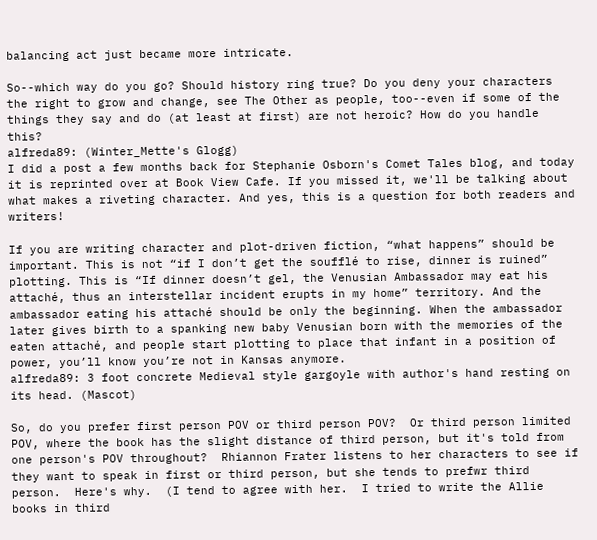balancing act just became more intricate.

So--which way do you go? Should history ring true? Do you deny your characters the right to grow and change, see The Other as people, too--even if some of the things they say and do (at least at first) are not heroic? How do you handle this?
alfreda89: (Winter_Mette's Glogg)
I did a post a few months back for Stephanie Osborn's Comet Tales blog, and today it is reprinted over at Book View Cafe. If you missed it, we'll be talking about what makes a riveting character. And yes, this is a question for both readers and writers!

If you are writing character and plot-driven fiction, “what happens” should be important. This is not “if I don’t get the soufflé to rise, dinner is ruined” plotting. This is “If dinner doesn’t gel, the Venusian Ambassador may eat his attaché, thus an interstellar incident erupts in my home” territory. And the ambassador eating his attaché should be only the beginning. When the ambassador later gives birth to a spanking new baby Venusian born with the memories of the eaten attaché, and people start plotting to place that infant in a position of power, you’ll know you’re not in Kansas anymore.
alfreda89: 3 foot concrete Medieval style gargoyle with author's hand resting on its head. (Mascot)

So, do you prefer first person POV or third person POV?  Or third person limited POV, where the book has the slight distance of third person, but it's told from one person's POV throughout?  Rhiannon Frater listens to her characters to see if they want to speak in first or third person, but she tends to prefwr third person.  Here's why.  (I tend to agree with her.  I tried to write the Allie books in third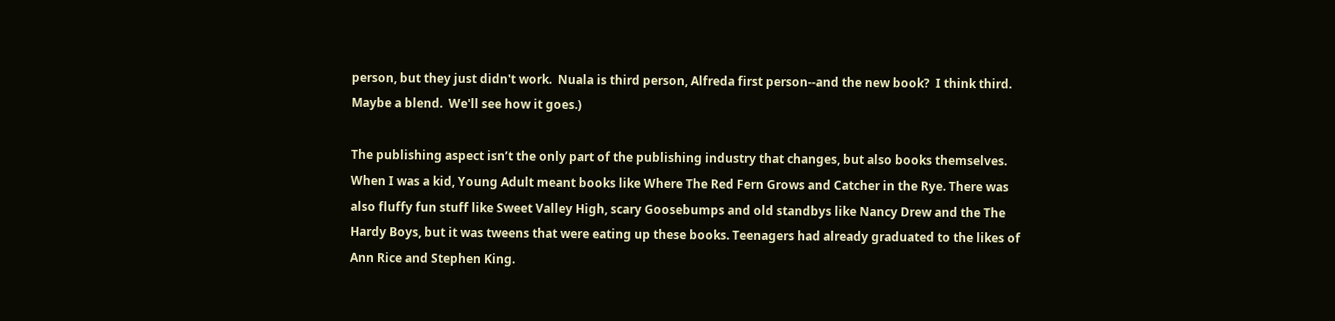person, but they just didn't work.  Nuala is third person, Alfreda first person--and the new book?  I think third.  Maybe a blend.  We'll see how it goes.)

The publishing aspect isn’t the only part of the publishing industry that changes, but also books themselves. When I was a kid, Young Adult meant books like Where The Red Fern Grows and Catcher in the Rye. There was also fluffy fun stuff like Sweet Valley High, scary Goosebumps and old standbys like Nancy Drew and the The Hardy Boys, but it was tweens that were eating up these books. Teenagers had already graduated to the likes of Ann Rice and Stephen King.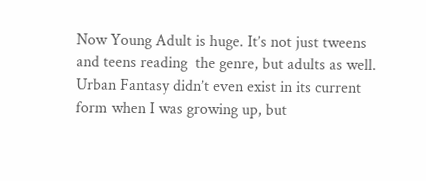Now Young Adult is huge. It’s not just tweens and teens reading  the genre, but adults as well. Urban Fantasy didn’t even exist in its current form when I was growing up, but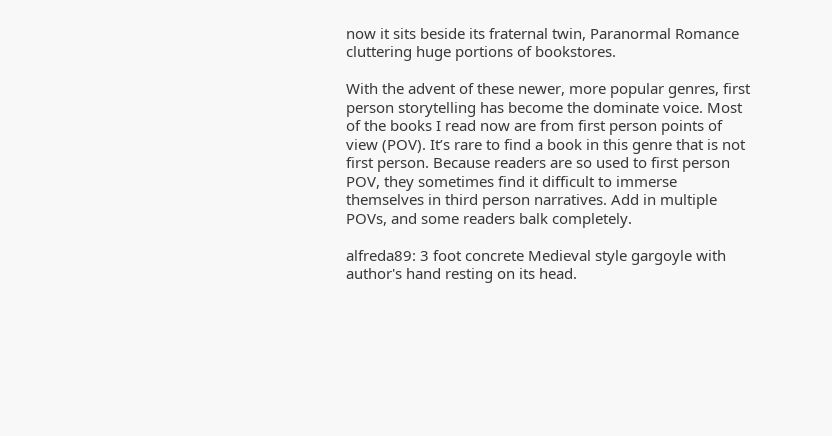now it sits beside its fraternal twin, Paranormal Romance cluttering huge portions of bookstores.

With the advent of these newer, more popular genres, first person storytelling has become the dominate voice. Most of the books I read now are from first person points of view (POV). It’s rare to find a book in this genre that is not first person. Because readers are so used to first person POV, they sometimes find it difficult to immerse themselves in third person narratives. Add in multiple POVs, and some readers balk completely.

alfreda89: 3 foot concrete Medieval style gargoyle with author's hand resting on its head.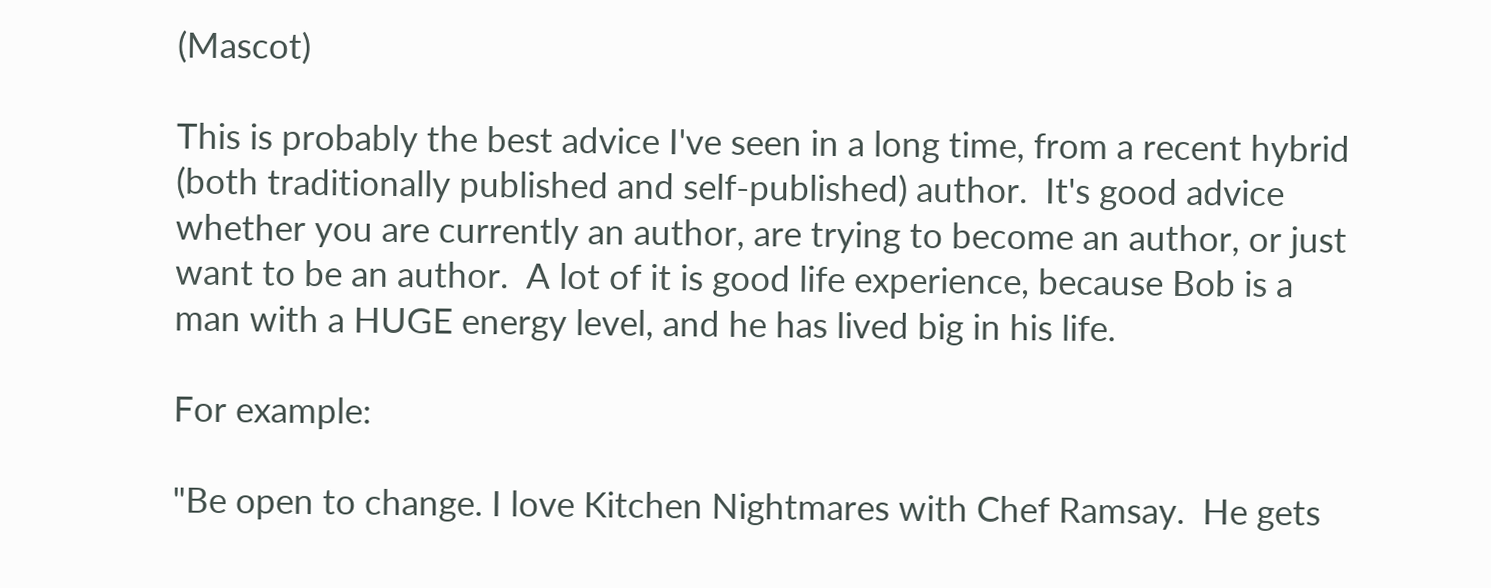(Mascot)

This is probably the best advice I've seen in a long time, from a recent hybrid (both traditionally published and self-published) author.  It's good advice whether you are currently an author, are trying to become an author, or just want to be an author.  A lot of it is good life experience, because Bob is a man with a HUGE energy level, and he has lived big in his life.

For example:

"Be open to change. I love Kitchen Nightmares with Chef Ramsay.  He gets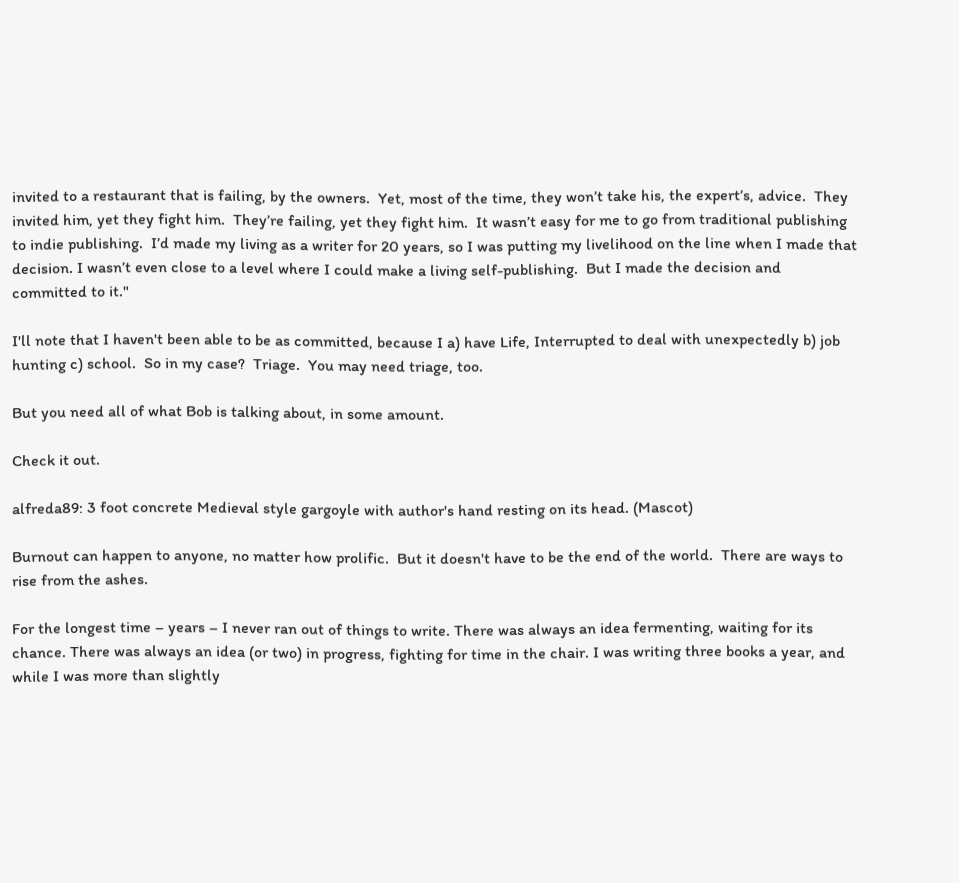invited to a restaurant that is failing, by the owners.  Yet, most of the time, they won’t take his, the expert’s, advice.  They invited him, yet they fight him.  They’re failing, yet they fight him.  It wasn’t easy for me to go from traditional publishing to indie publishing.  I’d made my living as a writer for 20 years, so I was putting my livelihood on the line when I made that decision. I wasn’t even close to a level where I could make a living self-publishing.  But I made the decision and committed to it."

I'll note that I haven't been able to be as committed, because I a) have Life, Interrupted to deal with unexpectedly b) job hunting c) school.  So in my case?  Triage.  You may need triage, too.

But you need all of what Bob is talking about, in some amount.

Check it out.

alfreda89: 3 foot concrete Medieval style gargoyle with author's hand resting on its head. (Mascot)

Burnout can happen to anyone, no matter how prolific.  But it doesn't have to be the end of the world.  There are ways to rise from the ashes.

For the longest time – years – I never ran out of things to write. There was always an idea fermenting, waiting for its chance. There was always an idea (or two) in progress, fighting for time in the chair. I was writing three books a year, and while I was more than slightly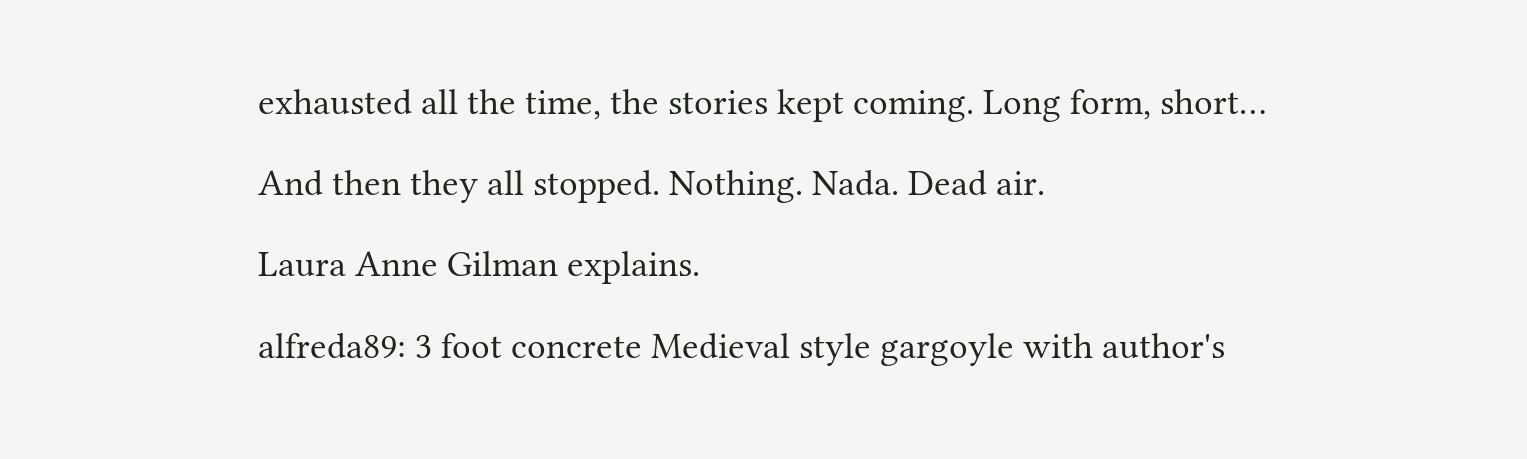exhausted all the time, the stories kept coming. Long form, short…

And then they all stopped. Nothing. Nada. Dead air.

Laura Anne Gilman explains.

alfreda89: 3 foot concrete Medieval style gargoyle with author's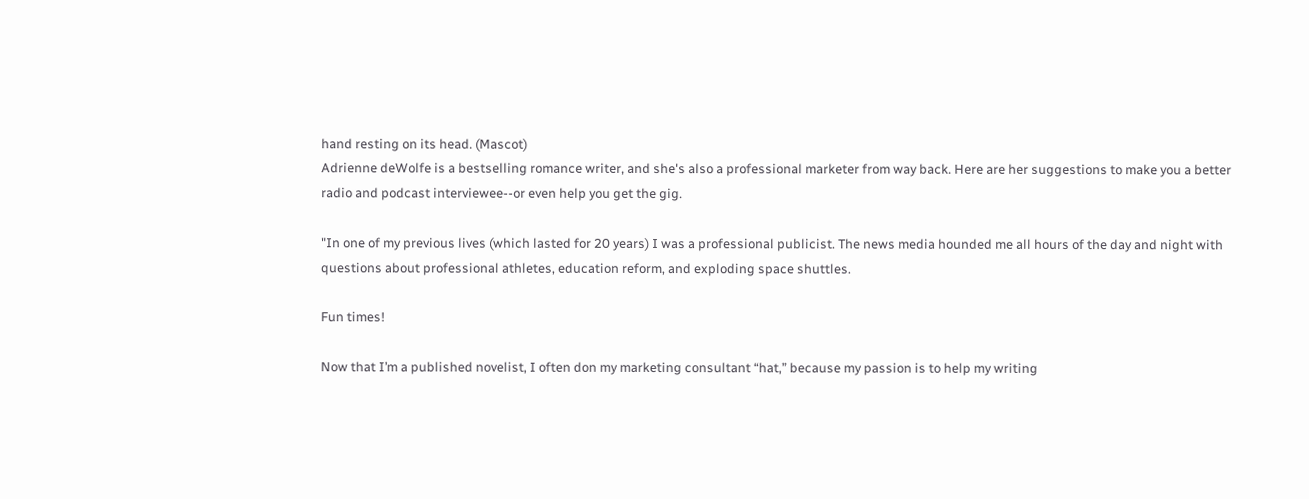hand resting on its head. (Mascot)
Adrienne deWolfe is a bestselling romance writer, and she's also a professional marketer from way back. Here are her suggestions to make you a better radio and podcast interviewee--or even help you get the gig.

"In one of my previous lives (which lasted for 20 years) I was a professional publicist. The news media hounded me all hours of the day and night with questions about professional athletes, education reform, and exploding space shuttles.

Fun times!

Now that I’m a published novelist, I often don my marketing consultant “hat,” because my passion is to help my writing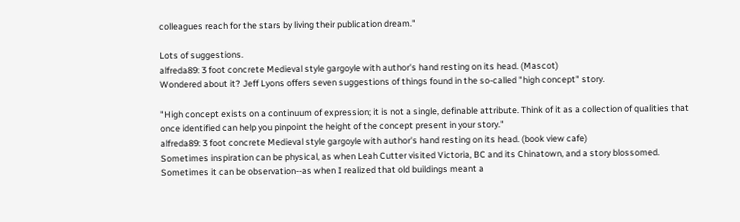colleagues reach for the stars by living their publication dream."

Lots of suggestions.
alfreda89: 3 foot concrete Medieval style gargoyle with author's hand resting on its head. (Mascot)
Wondered about it? Jeff Lyons offers seven suggestions of things found in the so-called "high concept" story.

"High concept exists on a continuum of expression; it is not a single, definable attribute. Think of it as a collection of qualities that once identified can help you pinpoint the height of the concept present in your story."
alfreda89: 3 foot concrete Medieval style gargoyle with author's hand resting on its head. (book view cafe)
Sometimes inspiration can be physical, as when Leah Cutter visited Victoria, BC and its Chinatown, and a story blossomed. Sometimes it can be observation--as when I realized that old buildings meant a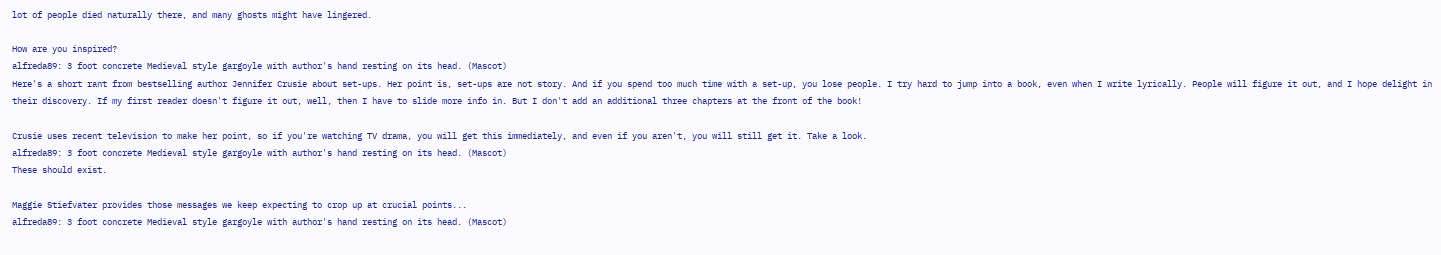lot of people died naturally there, and many ghosts might have lingered.

How are you inspired?
alfreda89: 3 foot concrete Medieval style gargoyle with author's hand resting on its head. (Mascot)
Here's a short rant from bestselling author Jennifer Crusie about set-ups. Her point is, set-ups are not story. And if you spend too much time with a set-up, you lose people. I try hard to jump into a book, even when I write lyrically. People will figure it out, and I hope delight in their discovery. If my first reader doesn't figure it out, well, then I have to slide more info in. But I don't add an additional three chapters at the front of the book!

Crusie uses recent television to make her point, so if you're watching TV drama, you will get this immediately, and even if you aren't, you will still get it. Take a look.
alfreda89: 3 foot concrete Medieval style gargoyle with author's hand resting on its head. (Mascot)
These should exist.

Maggie Stiefvater provides those messages we keep expecting to crop up at crucial points...
alfreda89: 3 foot concrete Medieval style gargoyle with author's hand resting on its head. (Mascot)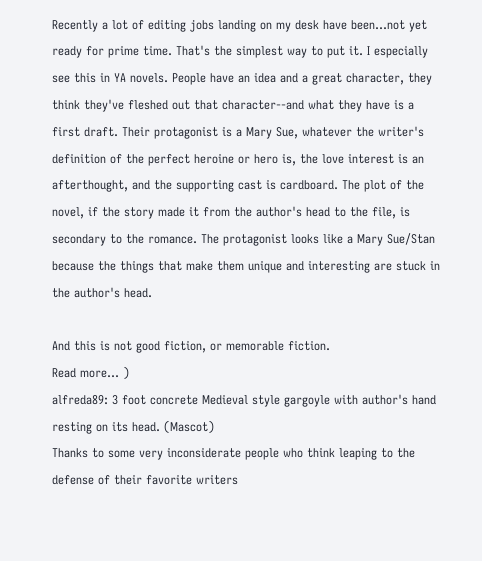Recently a lot of editing jobs landing on my desk have been...not yet ready for prime time. That's the simplest way to put it. I especially see this in YA novels. People have an idea and a great character, they think they've fleshed out that character--and what they have is a first draft. Their protagonist is a Mary Sue, whatever the writer's definition of the perfect heroine or hero is, the love interest is an afterthought, and the supporting cast is cardboard. The plot of the novel, if the story made it from the author's head to the file, is secondary to the romance. The protagonist looks like a Mary Sue/Stan because the things that make them unique and interesting are stuck in the author's head.

And this is not good fiction, or memorable fiction.
Read more... )
alfreda89: 3 foot concrete Medieval style gargoyle with author's hand resting on its head. (Mascot)
Thanks to some very inconsiderate people who think leaping to the defense of their favorite writers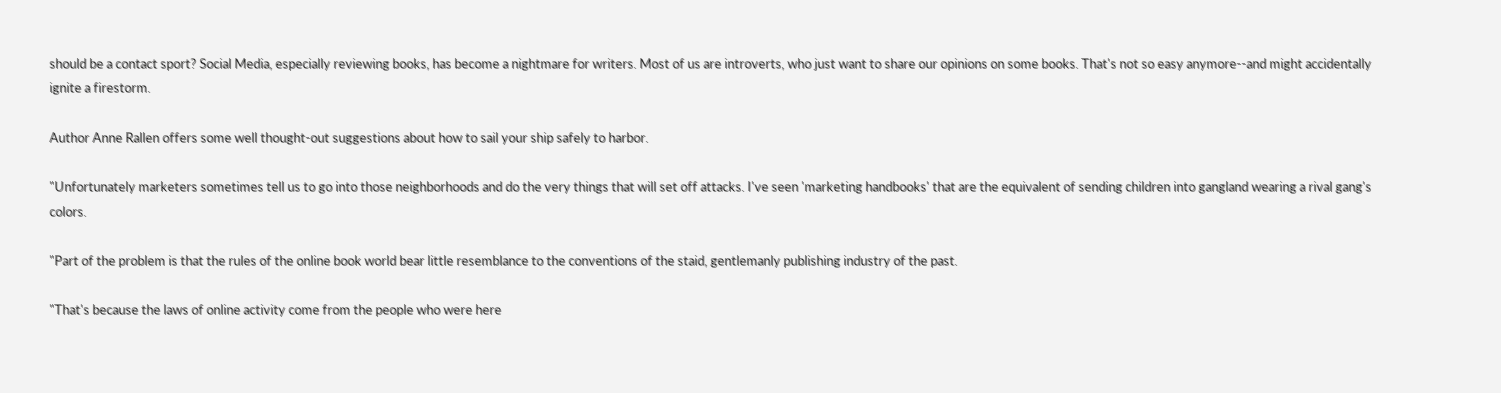should be a contact sport? Social Media, especially reviewing books, has become a nightmare for writers. Most of us are introverts, who just want to share our opinions on some books. That's not so easy anymore--and might accidentally ignite a firestorm.

Author Anne Rallen offers some well thought-out suggestions about how to sail your ship safely to harbor.

"Unfortunately marketers sometimes tell us to go into those neighborhoods and do the very things that will set off attacks. I've seen 'marketing handbooks' that are the equivalent of sending children into gangland wearing a rival gang's colors.

"Part of the problem is that the rules of the online book world bear little resemblance to the conventions of the staid, gentlemanly publishing industry of the past.

"That's because the laws of online activity come from the people who were here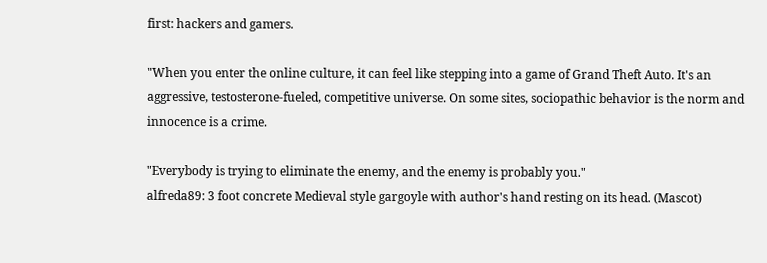first: hackers and gamers.

"When you enter the online culture, it can feel like stepping into a game of Grand Theft Auto. It's an aggressive, testosterone-fueled, competitive universe. On some sites, sociopathic behavior is the norm and innocence is a crime.

"Everybody is trying to eliminate the enemy, and the enemy is probably you."
alfreda89: 3 foot concrete Medieval style gargoyle with author's hand resting on its head. (Mascot)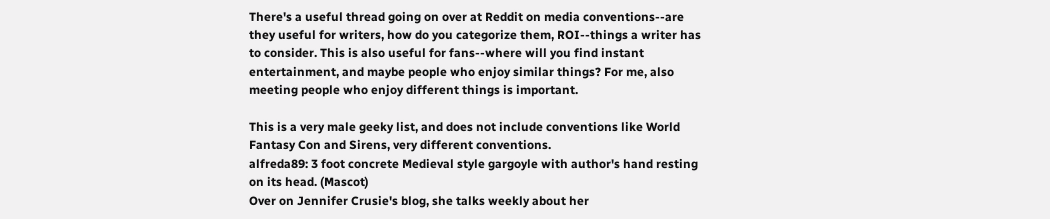There's a useful thread going on over at Reddit on media conventions--are they useful for writers, how do you categorize them, ROI--things a writer has to consider. This is also useful for fans--where will you find instant entertainment, and maybe people who enjoy similar things? For me, also meeting people who enjoy different things is important.

This is a very male geeky list, and does not include conventions like World Fantasy Con and Sirens, very different conventions.
alfreda89: 3 foot concrete Medieval style gargoyle with author's hand resting on its head. (Mascot)
Over on Jennifer Crusie's blog, she talks weekly about her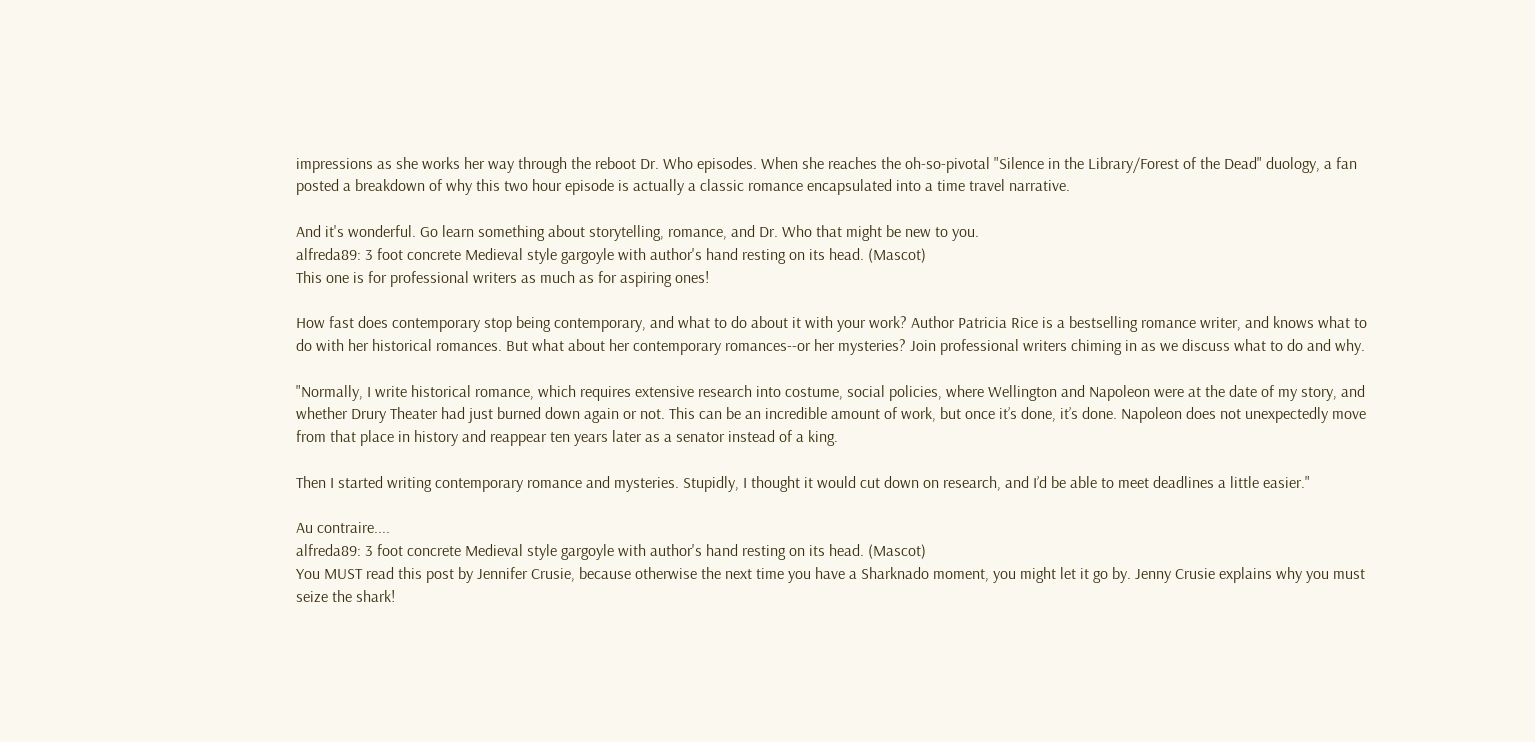impressions as she works her way through the reboot Dr. Who episodes. When she reaches the oh-so-pivotal "Silence in the Library/Forest of the Dead" duology, a fan posted a breakdown of why this two hour episode is actually a classic romance encapsulated into a time travel narrative.

And it's wonderful. Go learn something about storytelling, romance, and Dr. Who that might be new to you.
alfreda89: 3 foot concrete Medieval style gargoyle with author's hand resting on its head. (Mascot)
This one is for professional writers as much as for aspiring ones!

How fast does contemporary stop being contemporary, and what to do about it with your work? Author Patricia Rice is a bestselling romance writer, and knows what to do with her historical romances. But what about her contemporary romances--or her mysteries? Join professional writers chiming in as we discuss what to do and why.

"Normally, I write historical romance, which requires extensive research into costume, social policies, where Wellington and Napoleon were at the date of my story, and whether Drury Theater had just burned down again or not. This can be an incredible amount of work, but once it’s done, it’s done. Napoleon does not unexpectedly move from that place in history and reappear ten years later as a senator instead of a king.

Then I started writing contemporary romance and mysteries. Stupidly, I thought it would cut down on research, and I’d be able to meet deadlines a little easier."

Au contraire....
alfreda89: 3 foot concrete Medieval style gargoyle with author's hand resting on its head. (Mascot)
You MUST read this post by Jennifer Crusie, because otherwise the next time you have a Sharknado moment, you might let it go by. Jenny Crusie explains why you must seize the shark!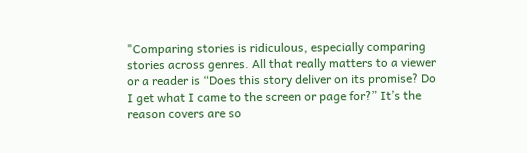"Comparing stories is ridiculous, especially comparing stories across genres. All that really matters to a viewer or a reader is “Does this story deliver on its promise? Do I get what I came to the screen or page for?” It’s the reason covers are so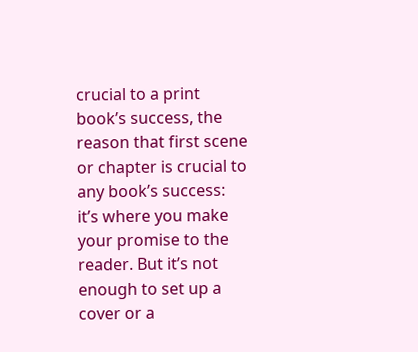crucial to a print book’s success, the reason that first scene or chapter is crucial to any book’s success: it’s where you make your promise to the reader. But it’s not enough to set up a cover or a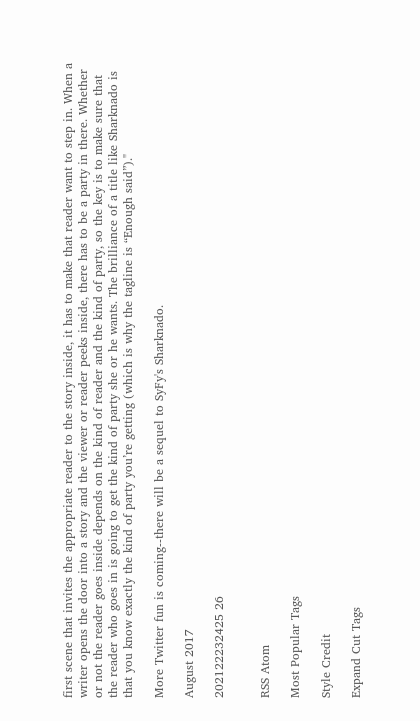first scene that invites the appropriate reader to the story inside, it has to make that reader want to step in. When a writer opens the door into a story and the viewer or reader peeks inside, there has to be a party in there. Whether or not the reader goes inside depends on the kind of reader and the kind of party, so the key is to make sure that the reader who goes in is going to get the kind of party she or he wants. The brilliance of a title like Sharknado is that you know exactly the kind of party you’re getting (which is why the tagline is “Enough said”)."

More Twitter fun is coming--there will be a sequel to SyFy's Sharknado.

August 2017

202122232425 26


RSS Atom

Most Popular Tags

Style Credit

Expand Cut Tags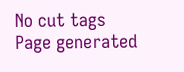No cut tags
Page generated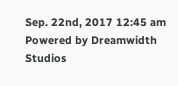Sep. 22nd, 2017 12:45 am
Powered by Dreamwidth Studios